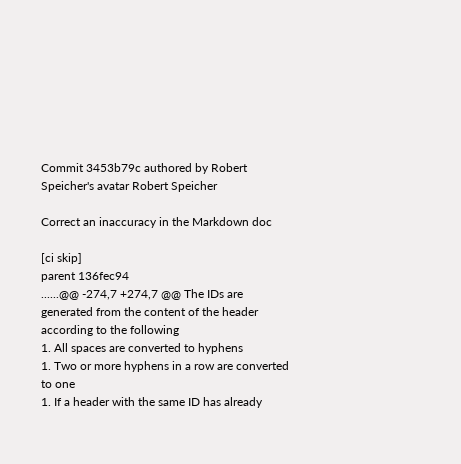Commit 3453b79c authored by Robert Speicher's avatar Robert Speicher

Correct an inaccuracy in the Markdown doc

[ci skip]
parent 136fec94
......@@ -274,7 +274,7 @@ The IDs are generated from the content of the header according to the following
1. All spaces are converted to hyphens
1. Two or more hyphens in a row are converted to one
1. If a header with the same ID has already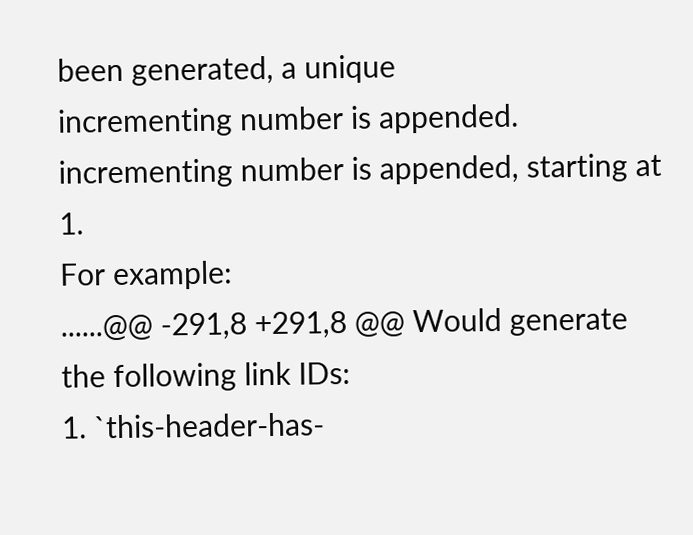been generated, a unique
incrementing number is appended.
incrementing number is appended, starting at 1.
For example:
......@@ -291,8 +291,8 @@ Would generate the following link IDs:
1. `this-header-has-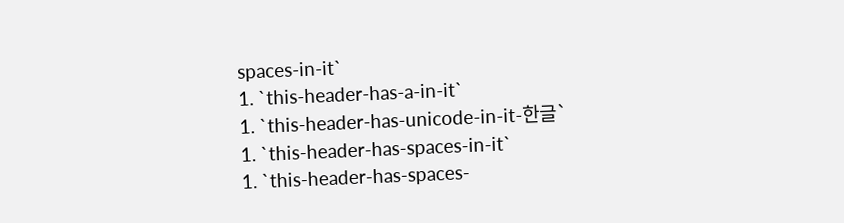spaces-in-it`
1. `this-header-has-a-in-it`
1. `this-header-has-unicode-in-it-한글`
1. `this-header-has-spaces-in-it`
1. `this-header-has-spaces-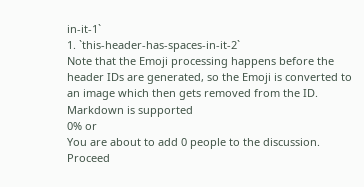in-it-1`
1. `this-header-has-spaces-in-it-2`
Note that the Emoji processing happens before the header IDs are generated, so the Emoji is converted to an image which then gets removed from the ID.
Markdown is supported
0% or
You are about to add 0 people to the discussion. Proceed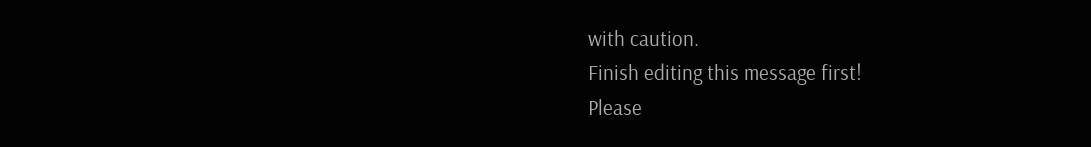with caution.
Finish editing this message first!
Please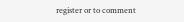register or to comment